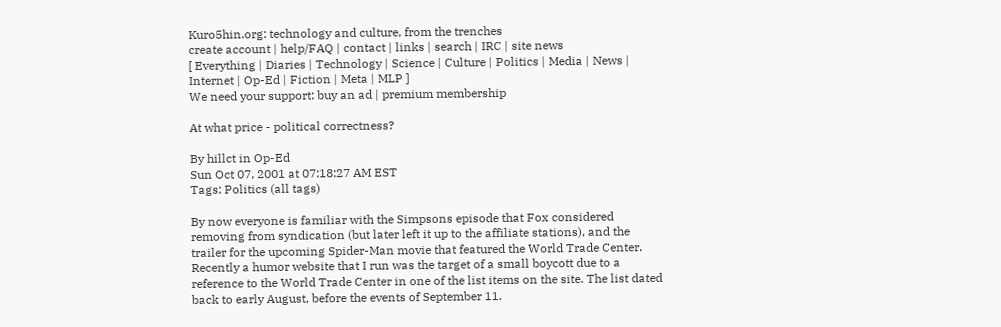Kuro5hin.org: technology and culture, from the trenches
create account | help/FAQ | contact | links | search | IRC | site news
[ Everything | Diaries | Technology | Science | Culture | Politics | Media | News | Internet | Op-Ed | Fiction | Meta | MLP ]
We need your support: buy an ad | premium membership

At what price - political correctness?

By hillct in Op-Ed
Sun Oct 07, 2001 at 07:18:27 AM EST
Tags: Politics (all tags)

By now everyone is familiar with the Simpsons episode that Fox considered removing from syndication (but later left it up to the affiliate stations), and the trailer for the upcoming Spider-Man movie that featured the World Trade Center. Recently a humor website that I run was the target of a small boycott due to a reference to the World Trade Center in one of the list items on the site. The list dated back to early August, before the events of September 11.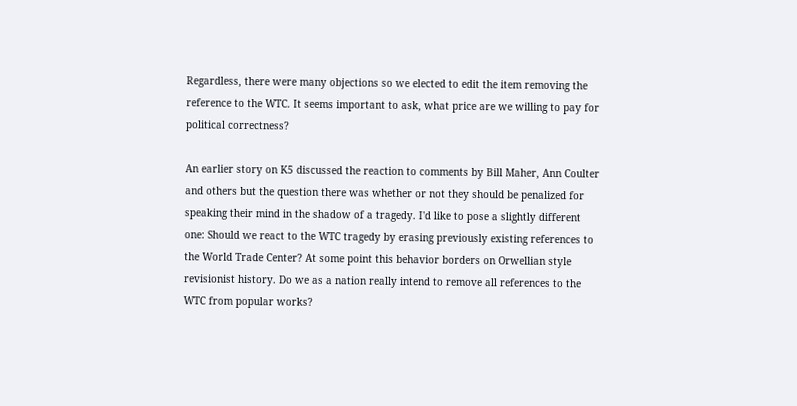Regardless, there were many objections so we elected to edit the item removing the reference to the WTC. It seems important to ask, what price are we willing to pay for political correctness?

An earlier story on K5 discussed the reaction to comments by Bill Maher, Ann Coulter and others but the question there was whether or not they should be penalized for speaking their mind in the shadow of a tragedy. I'd like to pose a slightly different one: Should we react to the WTC tragedy by erasing previously existing references to the World Trade Center? At some point this behavior borders on Orwellian style revisionist history. Do we as a nation really intend to remove all references to the WTC from popular works?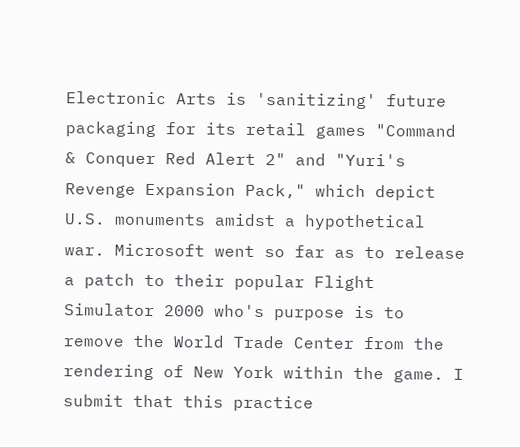Electronic Arts is 'sanitizing' future packaging for its retail games "Command & Conquer Red Alert 2" and "Yuri's Revenge Expansion Pack," which depict U.S. monuments amidst a hypothetical war. Microsoft went so far as to release a patch to their popular Flight Simulator 2000 who's purpose is to remove the World Trade Center from the rendering of New York within the game. I submit that this practice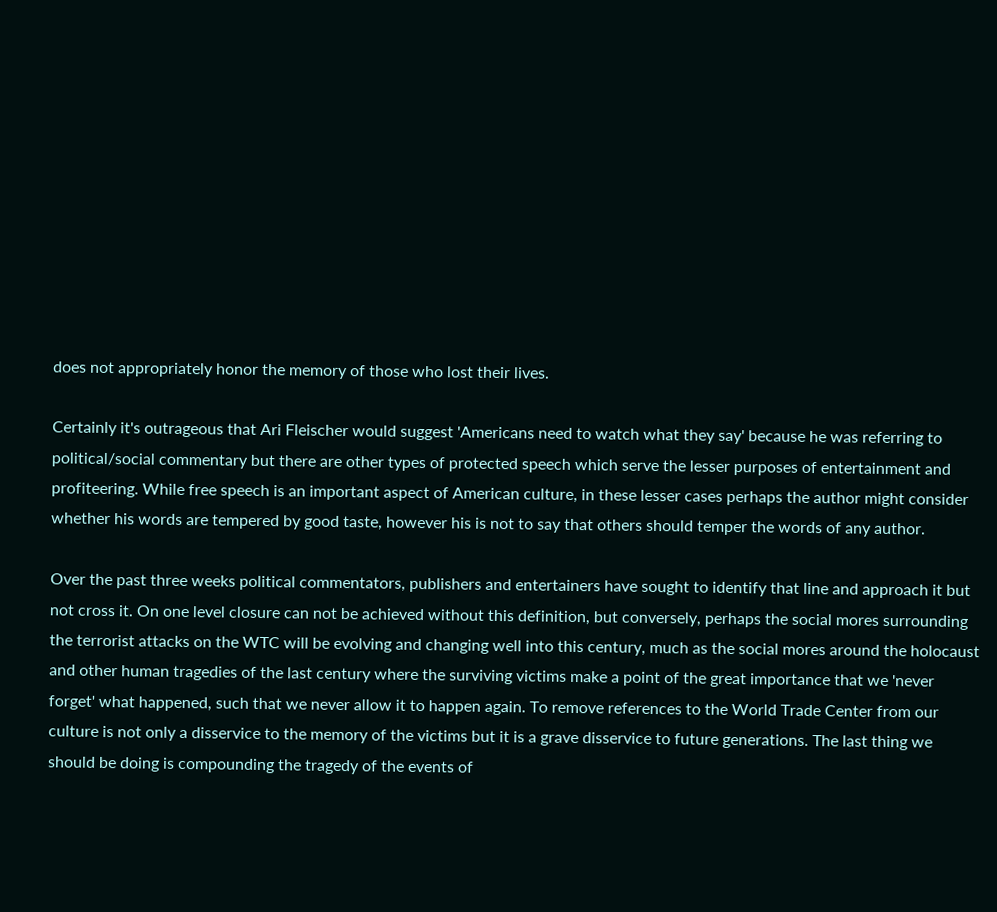does not appropriately honor the memory of those who lost their lives.

Certainly it's outrageous that Ari Fleischer would suggest 'Americans need to watch what they say' because he was referring to political/social commentary but there are other types of protected speech which serve the lesser purposes of entertainment and profiteering. While free speech is an important aspect of American culture, in these lesser cases perhaps the author might consider whether his words are tempered by good taste, however his is not to say that others should temper the words of any author.

Over the past three weeks political commentators, publishers and entertainers have sought to identify that line and approach it but not cross it. On one level closure can not be achieved without this definition, but conversely, perhaps the social mores surrounding the terrorist attacks on the WTC will be evolving and changing well into this century, much as the social mores around the holocaust and other human tragedies of the last century where the surviving victims make a point of the great importance that we 'never forget' what happened, such that we never allow it to happen again. To remove references to the World Trade Center from our culture is not only a disservice to the memory of the victims but it is a grave disservice to future generations. The last thing we should be doing is compounding the tragedy of the events of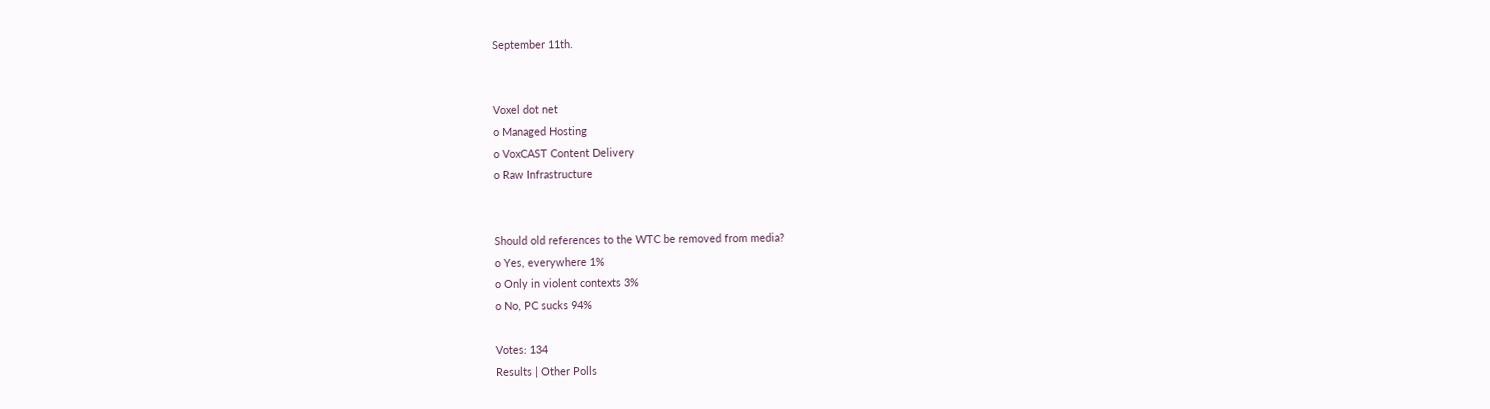September 11th.


Voxel dot net
o Managed Hosting
o VoxCAST Content Delivery
o Raw Infrastructure


Should old references to the WTC be removed from media?
o Yes, everywhere 1%
o Only in violent contexts 3%
o No, PC sucks 94%

Votes: 134
Results | Other Polls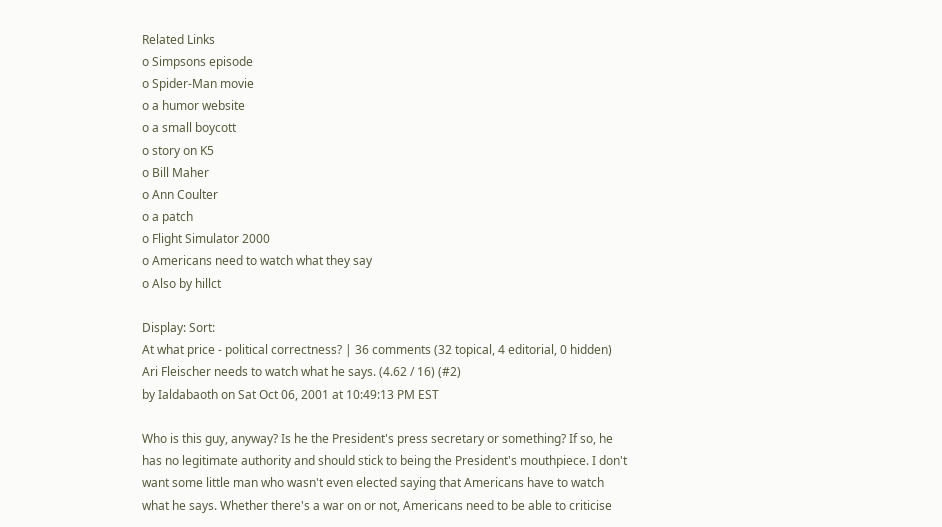Related Links
o Simpsons episode
o Spider-Man movie
o a humor website
o a small boycott
o story on K5
o Bill Maher
o Ann Coulter
o a patch
o Flight Simulator 2000
o Americans need to watch what they say
o Also by hillct

Display: Sort:
At what price - political correctness? | 36 comments (32 topical, 4 editorial, 0 hidden)
Ari Fleischer needs to watch what he says. (4.62 / 16) (#2)
by Ialdabaoth on Sat Oct 06, 2001 at 10:49:13 PM EST

Who is this guy, anyway? Is he the President's press secretary or something? If so, he has no legitimate authority and should stick to being the President's mouthpiece. I don't want some little man who wasn't even elected saying that Americans have to watch what he says. Whether there's a war on or not, Americans need to be able to criticise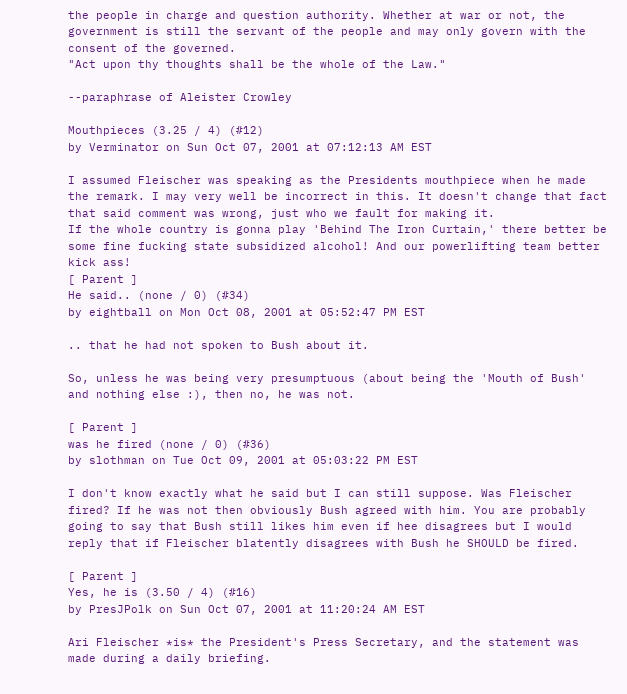the people in charge and question authority. Whether at war or not, the government is still the servant of the people and may only govern with the consent of the governed.
"Act upon thy thoughts shall be the whole of the Law."

--paraphrase of Aleister Crowley

Mouthpieces (3.25 / 4) (#12)
by Verminator on Sun Oct 07, 2001 at 07:12:13 AM EST

I assumed Fleischer was speaking as the Presidents mouthpiece when he made the remark. I may very well be incorrect in this. It doesn't change that fact that said comment was wrong, just who we fault for making it.
If the whole country is gonna play 'Behind The Iron Curtain,' there better be some fine fucking state subsidized alcohol! And our powerlifting team better kick ass!
[ Parent ]
He said.. (none / 0) (#34)
by eightball on Mon Oct 08, 2001 at 05:52:47 PM EST

.. that he had not spoken to Bush about it.

So, unless he was being very presumptuous (about being the 'Mouth of Bush' and nothing else :), then no, he was not.

[ Parent ]
was he fired (none / 0) (#36)
by slothman on Tue Oct 09, 2001 at 05:03:22 PM EST

I don't know exactly what he said but I can still suppose. Was Fleischer fired? If he was not then obviously Bush agreed with him. You are probably going to say that Bush still likes him even if hee disagrees but I would reply that if Fleischer blatently disagrees with Bush he SHOULD be fired.

[ Parent ]
Yes, he is (3.50 / 4) (#16)
by PresJPolk on Sun Oct 07, 2001 at 11:20:24 AM EST

Ari Fleischer *is* the President's Press Secretary, and the statement was made during a daily briefing.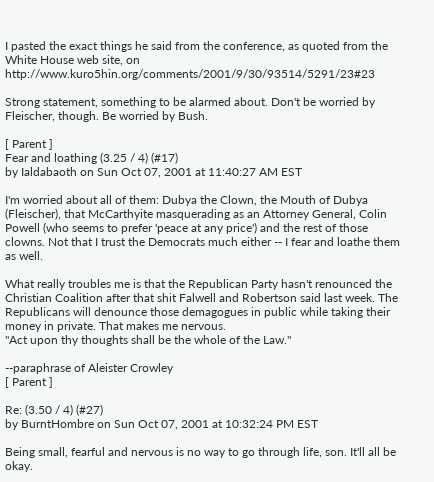I pasted the exact things he said from the conference, as quoted from the White House web site, on http://www.kuro5hin.org/comments/2001/9/30/93514/5291/23#23

Strong statement, something to be alarmed about. Don't be worried by Fleischer, though. Be worried by Bush.

[ Parent ]
Fear and loathing (3.25 / 4) (#17)
by Ialdabaoth on Sun Oct 07, 2001 at 11:40:27 AM EST

I'm worried about all of them: Dubya the Clown, the Mouth of Dubya (Fleischer), that McCarthyite masquerading as an Attorney General, Colin Powell (who seems to prefer 'peace at any price') and the rest of those clowns. Not that I trust the Democrats much either -- I fear and loathe them as well.

What really troubles me is that the Republican Party hasn't renounced the Christian Coalition after that shit Falwell and Robertson said last week. The Republicans will denounce those demagogues in public while taking their money in private. That makes me nervous.
"Act upon thy thoughts shall be the whole of the Law."

--paraphrase of Aleister Crowley
[ Parent ]

Re: (3.50 / 4) (#27)
by BurntHombre on Sun Oct 07, 2001 at 10:32:24 PM EST

Being small, fearful and nervous is no way to go through life, son. It'll all be okay.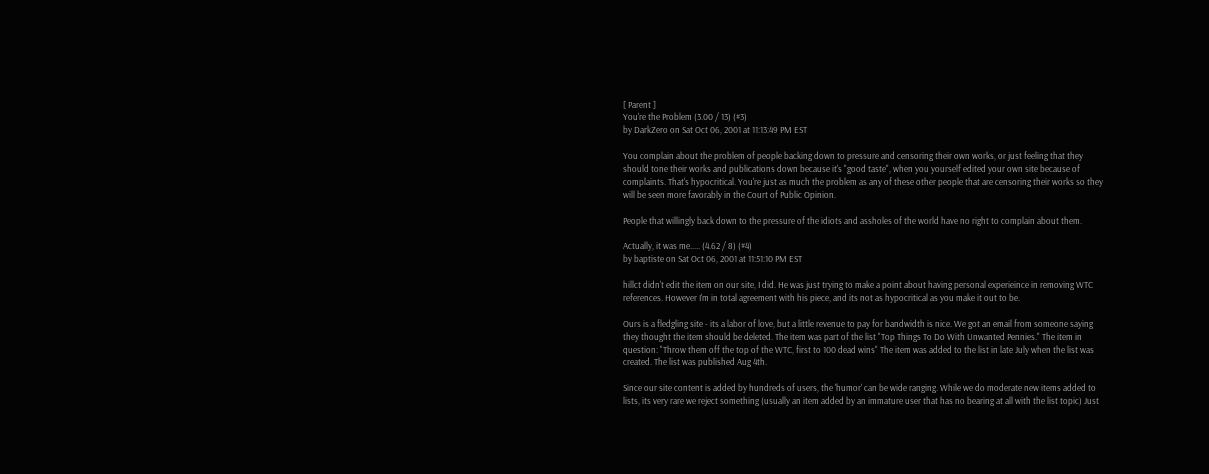[ Parent ]
You're the Problem (3.00 / 13) (#3)
by DarkZero on Sat Oct 06, 2001 at 11:13:49 PM EST

You complain about the problem of people backing down to pressure and censoring their own works, or just feeling that they should tone their works and publications down because it's "good taste", when you yourself edited your own site because of complaints. That's hypocritical. You're just as much the problem as any of these other people that are censoring their works so they will be seen more favorably in the Court of Public Opinion.

People that willingly back down to the pressure of the idiots and assholes of the world have no right to complain about them.

Actually, it was me..... (4.62 / 8) (#4)
by baptiste on Sat Oct 06, 2001 at 11:51:10 PM EST

hillct didn't edit the item on our site, I did. He was just trying to make a point about having personal experieince in removing WTC references. However I'm in total agreement with his piece, and its not as hypocritical as you make it out to be.

Ours is a fledgling site - its a labor of love, but a little revenue to pay for bandwidth is nice. We got an email from someone saying they thought the item should be deleted. The item was part of the list "Top Things To Do With Unwanted Pennies." The item in question: "Throw them off the top of the WTC, first to 100 dead wins" The item was added to the list in late July when the list was created. The list was published Aug 4th.

Since our site content is added by hundreds of users, the 'humor' can be wide ranging. While we do moderate new items added to lists, its very rare we reject something (usually an item added by an immature user that has no bearing at all with the list topic) Just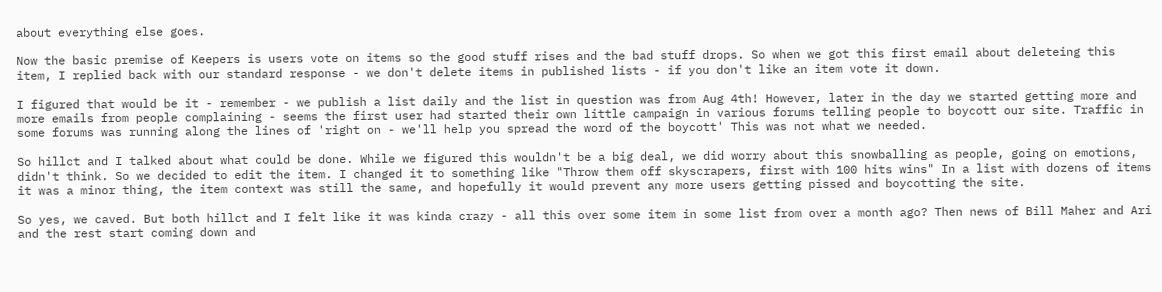about everything else goes.

Now the basic premise of Keepers is users vote on items so the good stuff rises and the bad stuff drops. So when we got this first email about deleteing this item, I replied back with our standard response - we don't delete items in published lists - if you don't like an item vote it down.

I figured that would be it - remember - we publish a list daily and the list in question was from Aug 4th! However, later in the day we started getting more and more emails from people complaining - seems the first user had started their own little campaign in various forums telling people to boycott our site. Traffic in some forums was running along the lines of 'right on - we'll help you spread the word of the boycott' This was not what we needed.

So hillct and I talked about what could be done. While we figured this wouldn't be a big deal, we did worry about this snowballing as people, going on emotions, didn't think. So we decided to edit the item. I changed it to something like "Throw them off skyscrapers, first with 100 hits wins" In a list with dozens of items it was a minor thing, the item context was still the same, and hopefully it would prevent any more users getting pissed and boycotting the site.

So yes, we caved. But both hillct and I felt like it was kinda crazy - all this over some item in some list from over a month ago? Then news of Bill Maher and Ari and the rest start coming down and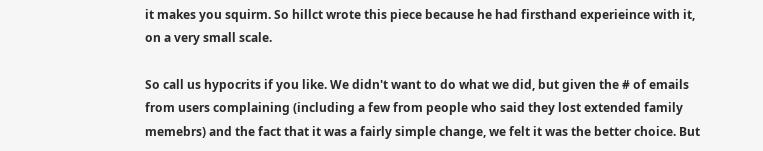it makes you squirm. So hillct wrote this piece because he had firsthand experieince with it, on a very small scale.

So call us hypocrits if you like. We didn't want to do what we did, but given the # of emails from users complaining (including a few from people who said they lost extended family memebrs) and the fact that it was a fairly simple change, we felt it was the better choice. But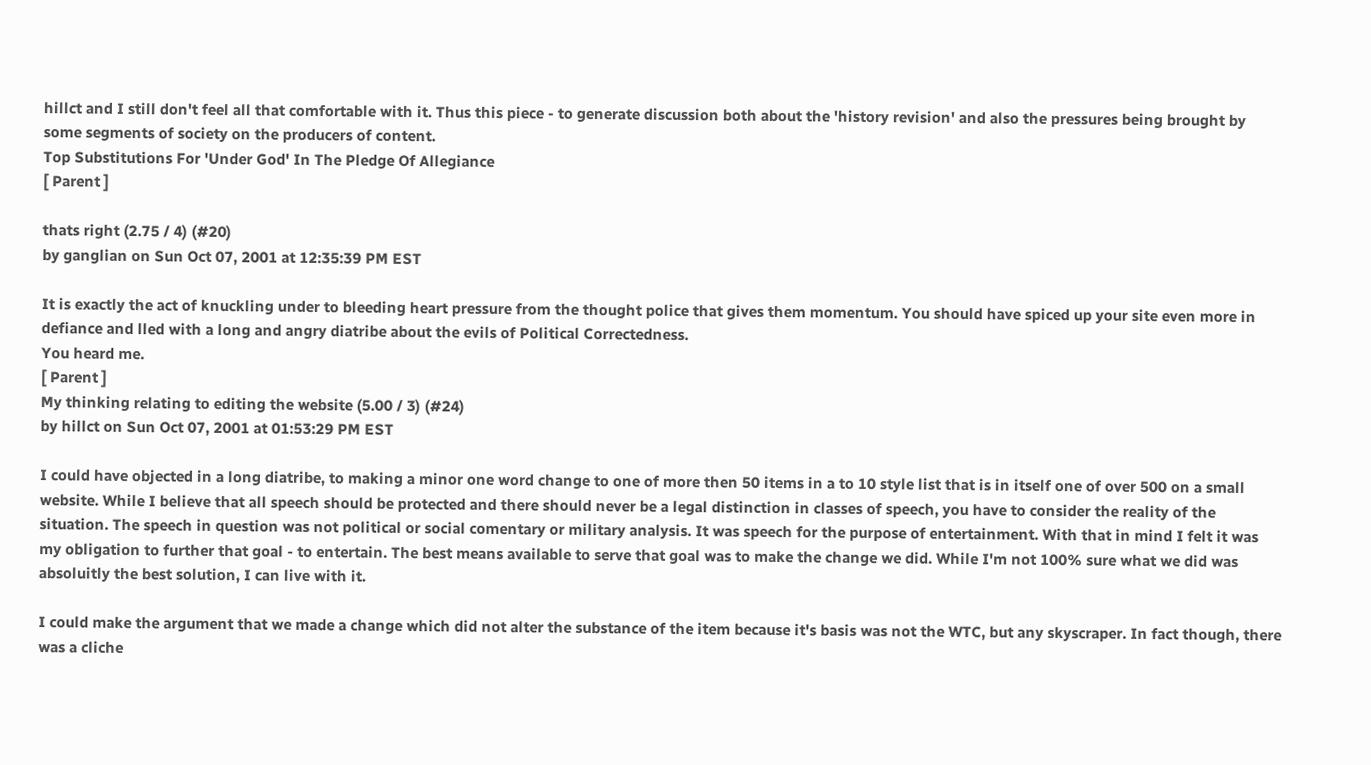hillct and I still don't feel all that comfortable with it. Thus this piece - to generate discussion both about the 'history revision' and also the pressures being brought by some segments of society on the producers of content.
Top Substitutions For 'Under God' In The Pledge Of Allegiance
[ Parent ]

thats right (2.75 / 4) (#20)
by ganglian on Sun Oct 07, 2001 at 12:35:39 PM EST

It is exactly the act of knuckling under to bleeding heart pressure from the thought police that gives them momentum. You should have spiced up your site even more in defiance and lled with a long and angry diatribe about the evils of Political Correctedness.
You heard me.
[ Parent ]
My thinking relating to editing the website (5.00 / 3) (#24)
by hillct on Sun Oct 07, 2001 at 01:53:29 PM EST

I could have objected in a long diatribe, to making a minor one word change to one of more then 50 items in a to 10 style list that is in itself one of over 500 on a small website. While I believe that all speech should be protected and there should never be a legal distinction in classes of speech, you have to consider the reality of the situation. The speech in question was not political or social comentary or military analysis. It was speech for the purpose of entertainment. With that in mind I felt it was my obligation to further that goal - to entertain. The best means available to serve that goal was to make the change we did. While I'm not 100% sure what we did was absoluitly the best solution, I can live with it.

I could make the argument that we made a change which did not alter the substance of the item because it's basis was not the WTC, but any skyscraper. In fact though, there was a cliche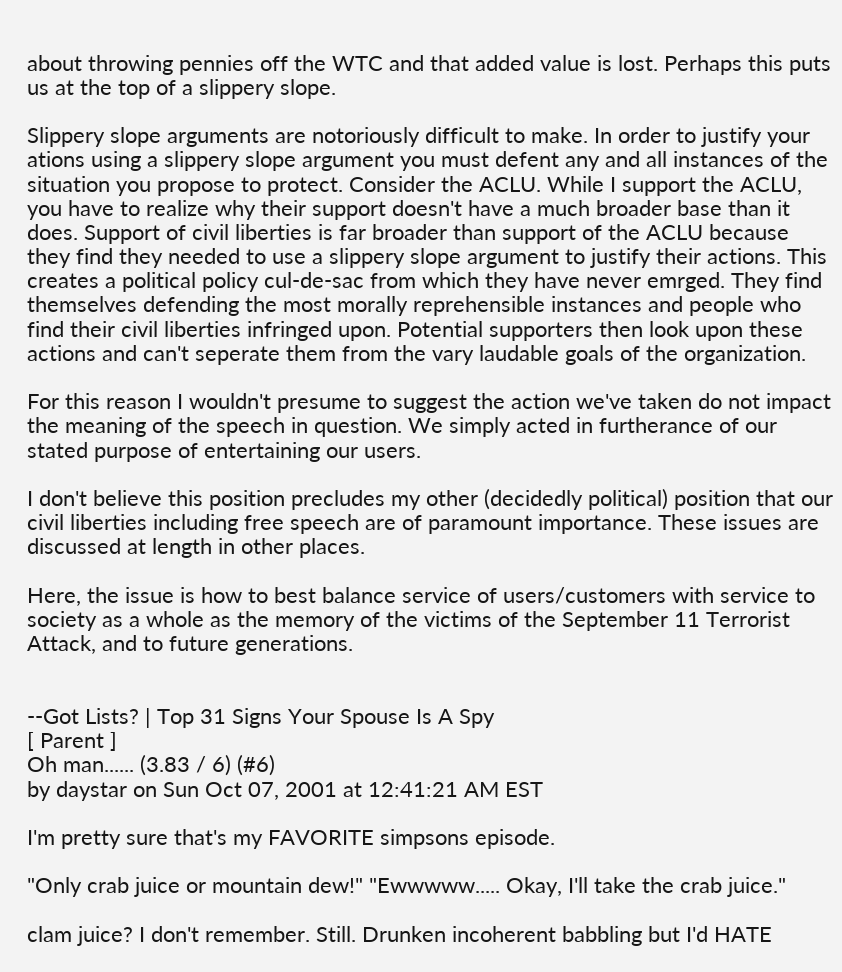about throwing pennies off the WTC and that added value is lost. Perhaps this puts us at the top of a slippery slope.

Slippery slope arguments are notoriously difficult to make. In order to justify your ations using a slippery slope argument you must defent any and all instances of the situation you propose to protect. Consider the ACLU. While I support the ACLU, you have to realize why their support doesn't have a much broader base than it does. Support of civil liberties is far broader than support of the ACLU because they find they needed to use a slippery slope argument to justify their actions. This creates a political policy cul-de-sac from which they have never emrged. They find themselves defending the most morally reprehensible instances and people who find their civil liberties infringed upon. Potential supporters then look upon these actions and can't seperate them from the vary laudable goals of the organization.

For this reason I wouldn't presume to suggest the action we've taken do not impact the meaning of the speech in question. We simply acted in furtherance of our stated purpose of entertaining our users.

I don't believe this position precludes my other (decidedly political) position that our civil liberties including free speech are of paramount importance. These issues are discussed at length in other places.

Here, the issue is how to best balance service of users/customers with service to society as a whole as the memory of the victims of the September 11 Terrorist Attack, and to future generations.


--Got Lists? | Top 31 Signs Your Spouse Is A Spy
[ Parent ]
Oh man...... (3.83 / 6) (#6)
by daystar on Sun Oct 07, 2001 at 12:41:21 AM EST

I'm pretty sure that's my FAVORITE simpsons episode.

"Only crab juice or mountain dew!" "Ewwwww..... Okay, I'll take the crab juice."

clam juice? I don't remember. Still. Drunken incoherent babbling but I'd HATE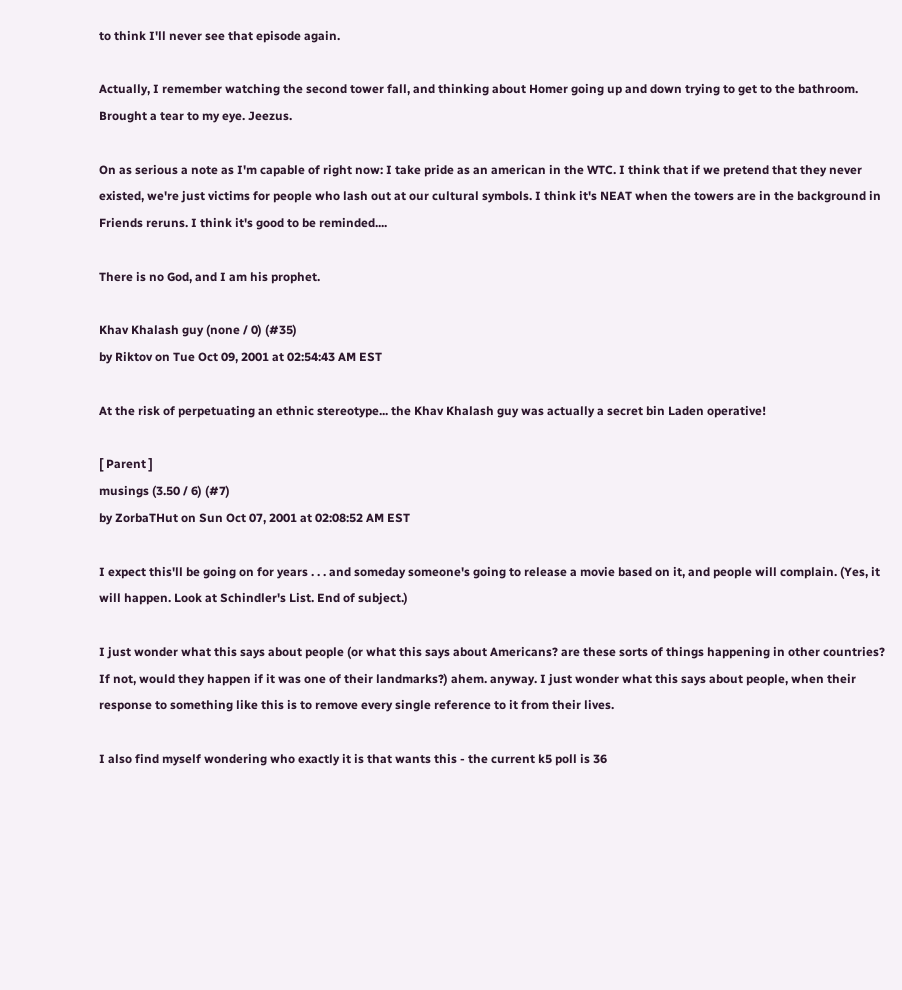to think I'll never see that episode again.

Actually, I remember watching the second tower fall, and thinking about Homer going up and down trying to get to the bathroom. Brought a tear to my eye. Jeezus.

On as serious a note as I'm capable of right now: I take pride as an american in the WTC. I think that if we pretend that they never existed, we're just victims for people who lash out at our cultural symbols. I think it's NEAT when the towers are in the background in Friends reruns. I think it's good to be reminded....

There is no God, and I am his prophet.

Khav Khalash guy (none / 0) (#35)
by Riktov on Tue Oct 09, 2001 at 02:54:43 AM EST

At the risk of perpetuating an ethnic stereotype... the Khav Khalash guy was actually a secret bin Laden operative!

[ Parent ]
musings (3.50 / 6) (#7)
by ZorbaTHut on Sun Oct 07, 2001 at 02:08:52 AM EST

I expect this'll be going on for years . . . and someday someone's going to release a movie based on it, and people will complain. (Yes, it will happen. Look at Schindler's List. End of subject.)

I just wonder what this says about people (or what this says about Americans? are these sorts of things happening in other countries? If not, would they happen if it was one of their landmarks?) ahem. anyway. I just wonder what this says about people, when their response to something like this is to remove every single reference to it from their lives.

I also find myself wondering who exactly it is that wants this - the current k5 poll is 36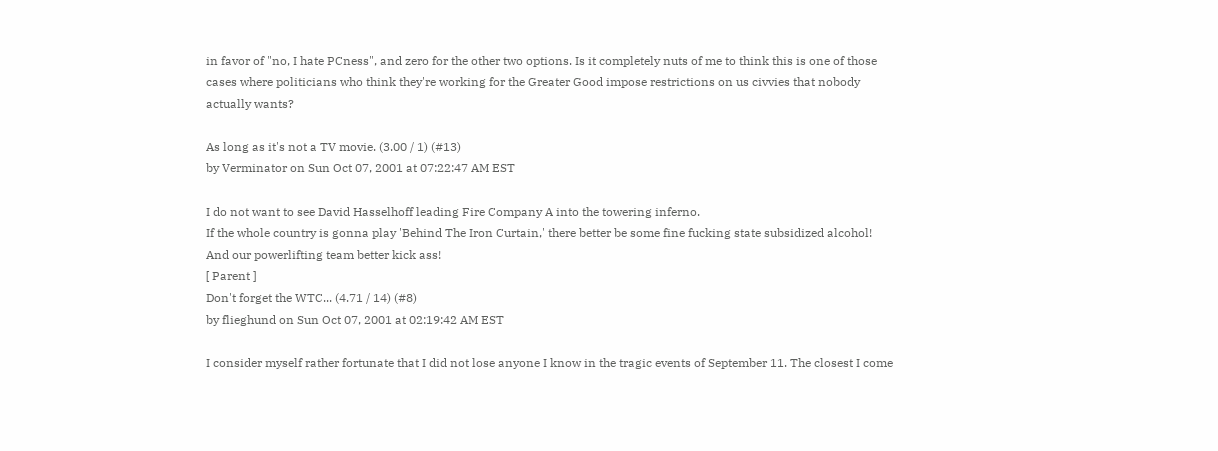in favor of "no, I hate PCness", and zero for the other two options. Is it completely nuts of me to think this is one of those cases where politicians who think they're working for the Greater Good impose restrictions on us civvies that nobody actually wants?

As long as it's not a TV movie. (3.00 / 1) (#13)
by Verminator on Sun Oct 07, 2001 at 07:22:47 AM EST

I do not want to see David Hasselhoff leading Fire Company A into the towering inferno.
If the whole country is gonna play 'Behind The Iron Curtain,' there better be some fine fucking state subsidized alcohol! And our powerlifting team better kick ass!
[ Parent ]
Don't forget the WTC... (4.71 / 14) (#8)
by flieghund on Sun Oct 07, 2001 at 02:19:42 AM EST

I consider myself rather fortunate that I did not lose anyone I know in the tragic events of September 11. The closest I come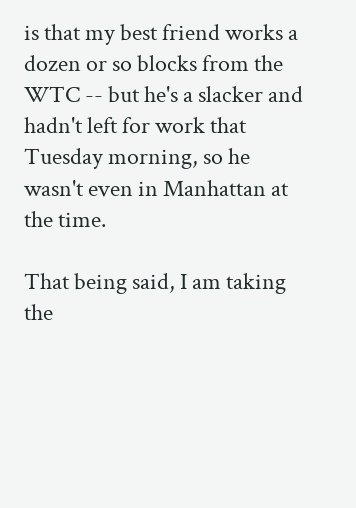is that my best friend works a dozen or so blocks from the WTC -- but he's a slacker and hadn't left for work that Tuesday morning, so he wasn't even in Manhattan at the time.

That being said, I am taking the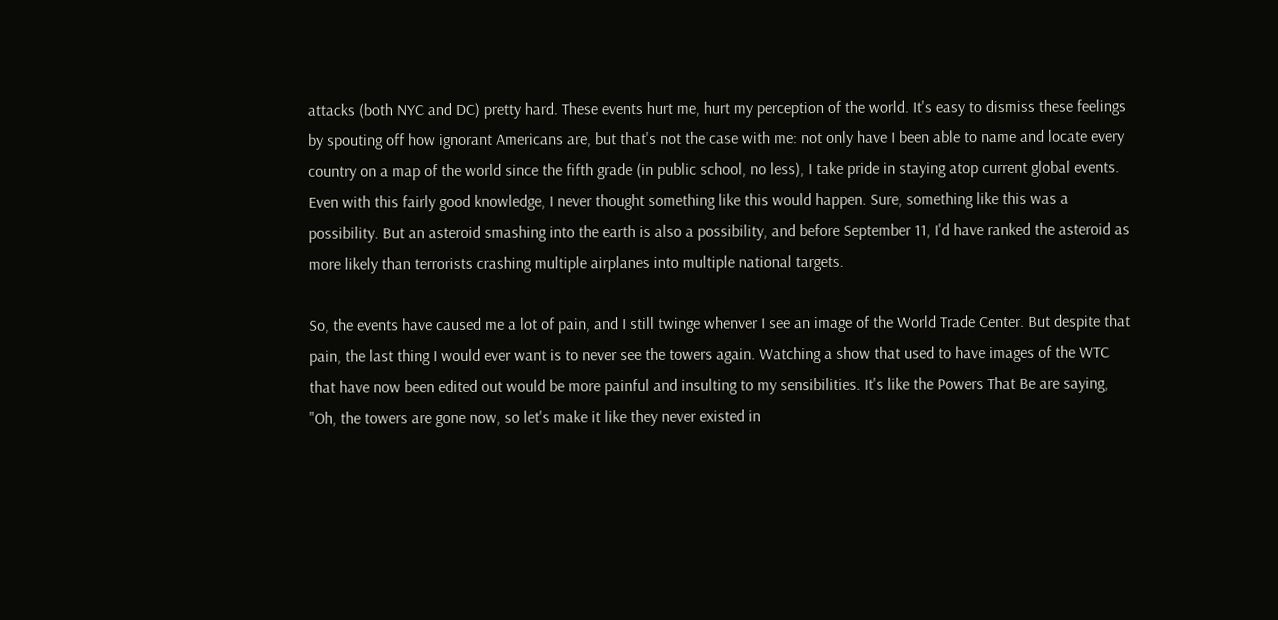attacks (both NYC and DC) pretty hard. These events hurt me, hurt my perception of the world. It's easy to dismiss these feelings by spouting off how ignorant Americans are, but that's not the case with me: not only have I been able to name and locate every country on a map of the world since the fifth grade (in public school, no less), I take pride in staying atop current global events. Even with this fairly good knowledge, I never thought something like this would happen. Sure, something like this was a possibility. But an asteroid smashing into the earth is also a possibility, and before September 11, I'd have ranked the asteroid as more likely than terrorists crashing multiple airplanes into multiple national targets.

So, the events have caused me a lot of pain, and I still twinge whenver I see an image of the World Trade Center. But despite that pain, the last thing I would ever want is to never see the towers again. Watching a show that used to have images of the WTC that have now been edited out would be more painful and insulting to my sensibilities. It's like the Powers That Be are saying, "Oh, the towers are gone now, so let's make it like they never existed in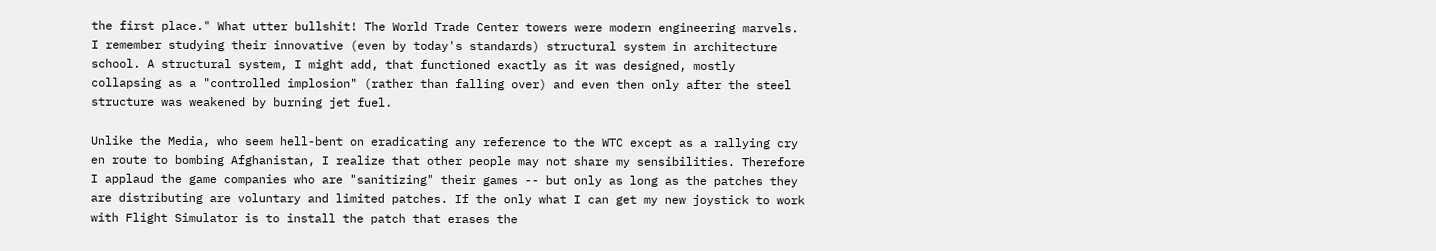the first place." What utter bullshit! The World Trade Center towers were modern engineering marvels. I remember studying their innovative (even by today's standards) structural system in architecture school. A structural system, I might add, that functioned exactly as it was designed, mostly collapsing as a "controlled implosion" (rather than falling over) and even then only after the steel structure was weakened by burning jet fuel.

Unlike the Media, who seem hell-bent on eradicating any reference to the WTC except as a rallying cry en route to bombing Afghanistan, I realize that other people may not share my sensibilities. Therefore I applaud the game companies who are "sanitizing" their games -- but only as long as the patches they are distributing are voluntary and limited patches. If the only what I can get my new joystick to work with Flight Simulator is to install the patch that erases the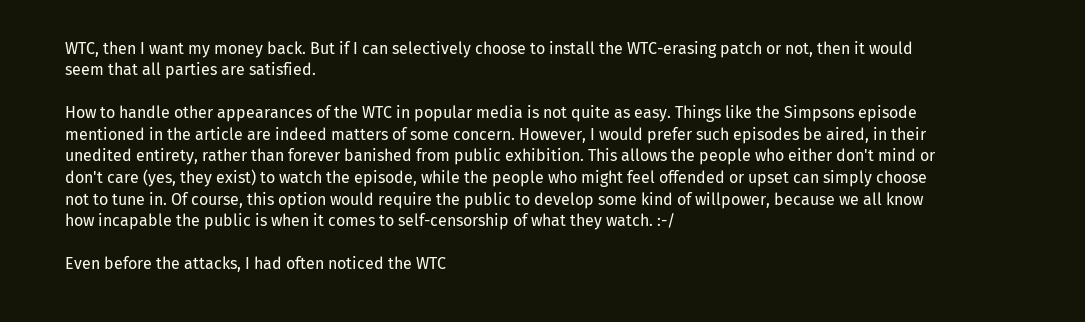WTC, then I want my money back. But if I can selectively choose to install the WTC-erasing patch or not, then it would seem that all parties are satisfied.

How to handle other appearances of the WTC in popular media is not quite as easy. Things like the Simpsons episode mentioned in the article are indeed matters of some concern. However, I would prefer such episodes be aired, in their unedited entirety, rather than forever banished from public exhibition. This allows the people who either don't mind or don't care (yes, they exist) to watch the episode, while the people who might feel offended or upset can simply choose not to tune in. Of course, this option would require the public to develop some kind of willpower, because we all know how incapable the public is when it comes to self-censorship of what they watch. :-/

Even before the attacks, I had often noticed the WTC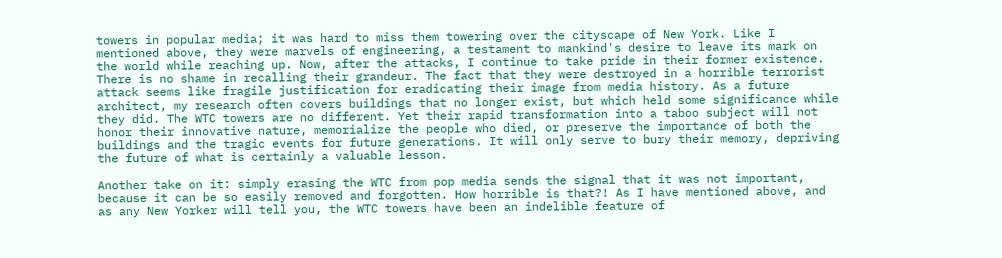towers in popular media; it was hard to miss them towering over the cityscape of New York. Like I mentioned above, they were marvels of engineering, a testament to mankind's desire to leave its mark on the world while reaching up. Now, after the attacks, I continue to take pride in their former existence. There is no shame in recalling their grandeur. The fact that they were destroyed in a horrible terrorist attack seems like fragile justification for eradicating their image from media history. As a future architect, my research often covers buildings that no longer exist, but which held some significance while they did. The WTC towers are no different. Yet their rapid transformation into a taboo subject will not honor their innovative nature, memorialize the people who died, or preserve the importance of both the buildings and the tragic events for future generations. It will only serve to bury their memory, depriving the future of what is certainly a valuable lesson.

Another take on it: simply erasing the WTC from pop media sends the signal that it was not important, because it can be so easily removed and forgotten. How horrible is that?! As I have mentioned above, and as any New Yorker will tell you, the WTC towers have been an indelible feature of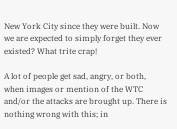New York City since they were built. Now we are expected to simply forget they ever existed? What trite crap!

A lot of people get sad, angry, or both, when images or mention of the WTC and/or the attacks are brought up. There is nothing wrong with this; in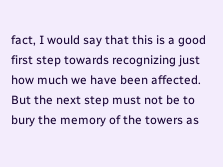fact, I would say that this is a good first step towards recognizing just how much we have been affected. But the next step must not be to bury the memory of the towers as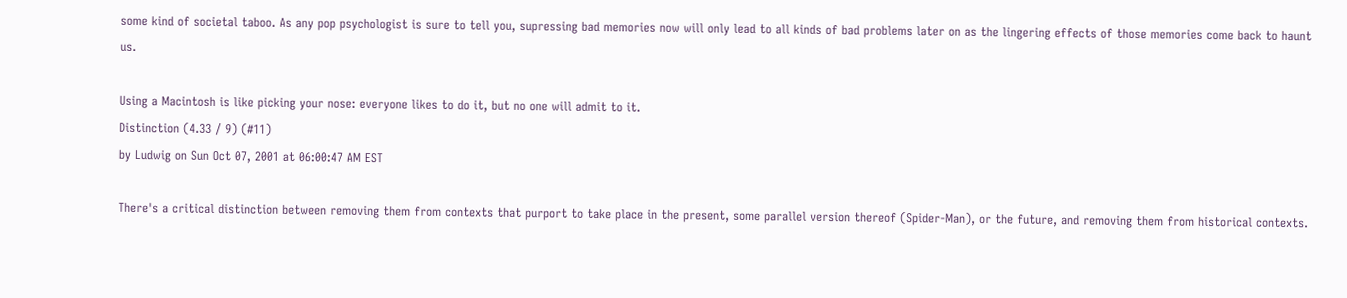some kind of societal taboo. As any pop psychologist is sure to tell you, supressing bad memories now will only lead to all kinds of bad problems later on as the lingering effects of those memories come back to haunt us.

Using a Macintosh is like picking your nose: everyone likes to do it, but no one will admit to it.
Distinction (4.33 / 9) (#11)
by Ludwig on Sun Oct 07, 2001 at 06:00:47 AM EST

There's a critical distinction between removing them from contexts that purport to take place in the present, some parallel version thereof (Spider-Man), or the future, and removing them from historical contexts.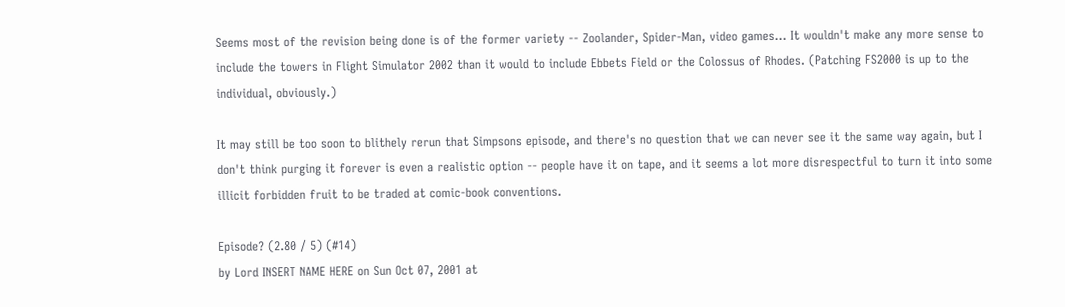Seems most of the revision being done is of the former variety -- Zoolander, Spider-Man, video games... It wouldn't make any more sense to include the towers in Flight Simulator 2002 than it would to include Ebbets Field or the Colossus of Rhodes. (Patching FS2000 is up to the individual, obviously.)

It may still be too soon to blithely rerun that Simpsons episode, and there's no question that we can never see it the same way again, but I don't think purging it forever is even a realistic option -- people have it on tape, and it seems a lot more disrespectful to turn it into some illicit forbidden fruit to be traded at comic-book conventions.

Episode? (2.80 / 5) (#14)
by Lord INSERT NAME HERE on Sun Oct 07, 2001 at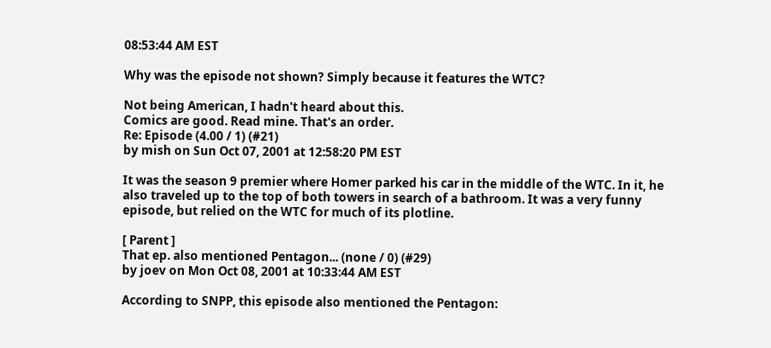08:53:44 AM EST

Why was the episode not shown? Simply because it features the WTC?

Not being American, I hadn't heard about this.
Comics are good. Read mine. That's an order.
Re: Episode (4.00 / 1) (#21)
by mish on Sun Oct 07, 2001 at 12:58:20 PM EST

It was the season 9 premier where Homer parked his car in the middle of the WTC. In it, he also traveled up to the top of both towers in search of a bathroom. It was a very funny episode, but relied on the WTC for much of its plotline.

[ Parent ]
That ep. also mentioned Pentagon... (none / 0) (#29)
by joev on Mon Oct 08, 2001 at 10:33:44 AM EST

According to SNPP, this episode also mentioned the Pentagon: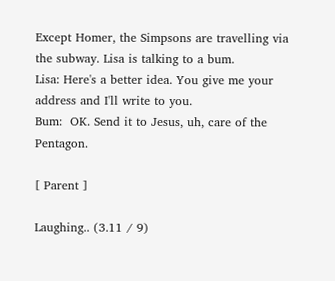Except Homer, the Simpsons are travelling via the subway. Lisa is talking to a bum.
Lisa: Here's a better idea. You give me your address and I'll write to you.
Bum:  OK. Send it to Jesus, uh, care of the Pentagon.

[ Parent ]

Laughing.. (3.11 / 9)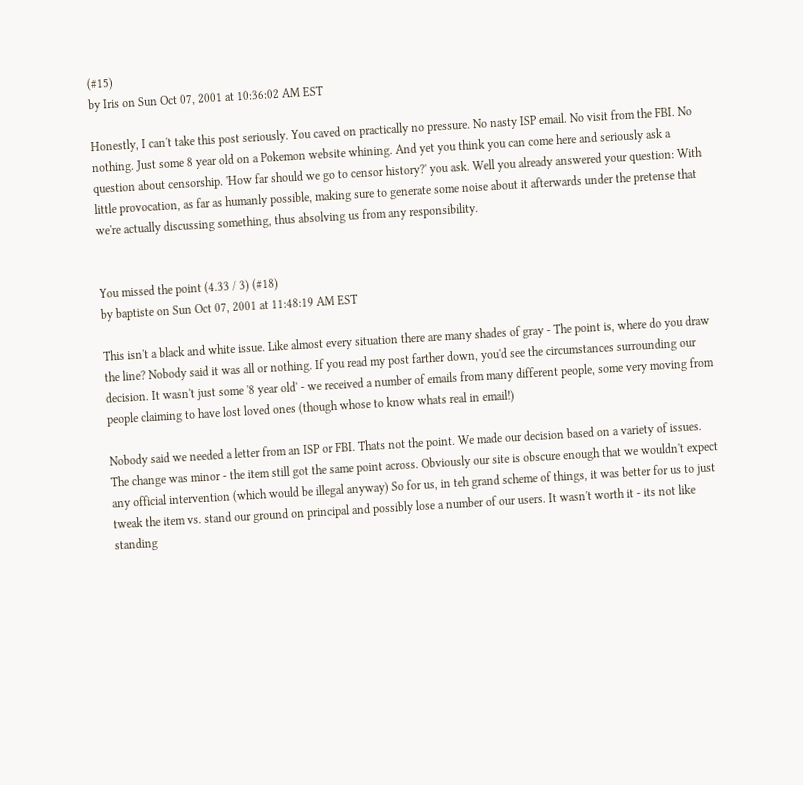(#15)
by Iris on Sun Oct 07, 2001 at 10:36:02 AM EST

Honestly, I can't take this post seriously. You caved on practically no pressure. No nasty ISP email. No visit from the FBI. No nothing. Just some 8 year old on a Pokemon website whining. And yet you think you can come here and seriously ask a question about censorship. 'How far should we go to censor history?' you ask. Well you already answered your question: With little provocation, as far as humanly possible, making sure to generate some noise about it afterwards under the pretense that we're actually discussing something, thus absolving us from any responsibility.


You missed the point (4.33 / 3) (#18)
by baptiste on Sun Oct 07, 2001 at 11:48:19 AM EST

This isn't a black and white issue. Like almost every situation there are many shades of gray - The point is, where do you draw the line? Nobody said it was all or nothing. If you read my post farther down, you'd see the circumstances surrounding our decision. It wasn't just some '8 year old' - we received a number of emails from many different people, some very moving from people claiming to have lost loved ones (though whose to know whats real in email!)

Nobody said we needed a letter from an ISP or FBI. Thats not the point. We made our decision based on a variety of issues. The change was minor - the item still got the same point across. Obviously our site is obscure enough that we wouldn't expect any official intervention (which would be illegal anyway) So for us, in teh grand scheme of things, it was better for us to just tweak the item vs. stand our ground on principal and possibly lose a number of our users. It wasn't worth it - its not like standing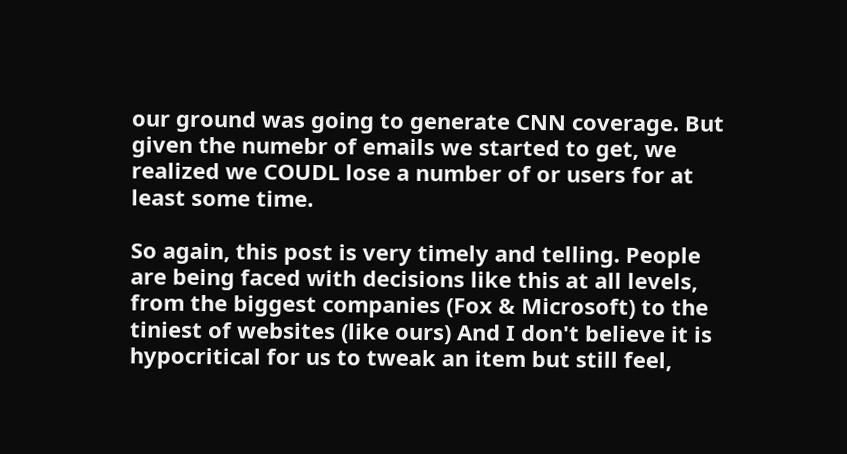our ground was going to generate CNN coverage. But given the numebr of emails we started to get, we realized we COUDL lose a number of or users for at least some time.

So again, this post is very timely and telling. People are being faced with decisions like this at all levels, from the biggest companies (Fox & Microsoft) to the tiniest of websites (like ours) And I don't believe it is hypocritical for us to tweak an item but still feel,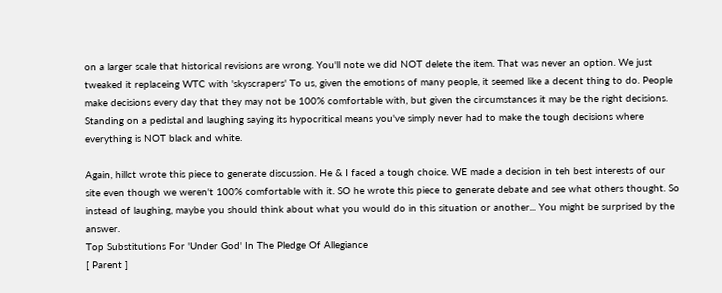on a larger scale that historical revisions are wrong. You'll note we did NOT delete the item. That was never an option. We just tweaked it replaceing WTC with 'skyscrapers' To us, given the emotions of many people, it seemed like a decent thing to do. People make decisions every day that they may not be 100% comfortable with, but given the circumstances it may be the right decisions. Standing on a pedistal and laughing saying its hypocritical means you've simply never had to make the tough decisions where everything is NOT black and white.

Again, hillct wrote this piece to generate discussion. He & I faced a tough choice. WE made a decision in teh best interests of our site even though we weren't 100% comfortable with it. SO he wrote this piece to generate debate and see what others thought. So instead of laughing, maybe you should think about what you would do in this situation or another... You might be surprised by the answer.
Top Substitutions For 'Under God' In The Pledge Of Allegiance
[ Parent ]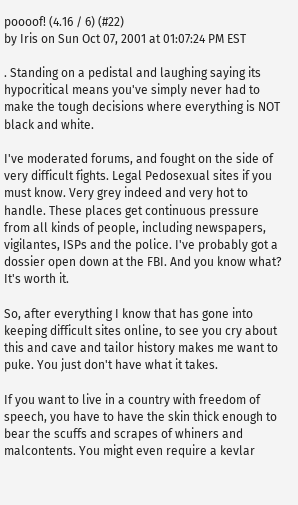poooof! (4.16 / 6) (#22)
by Iris on Sun Oct 07, 2001 at 01:07:24 PM EST

. Standing on a pedistal and laughing saying its hypocritical means you've simply never had to make the tough decisions where everything is NOT black and white.

I've moderated forums, and fought on the side of very difficult fights. Legal Pedosexual sites if you must know. Very grey indeed and very hot to handle. These places get continuous pressure from all kinds of people, including newspapers, vigilantes, ISPs and the police. I've probably got a dossier open down at the FBI. And you know what? It's worth it.

So, after everything I know that has gone into keeping difficult sites online, to see you cry about this and cave and tailor history makes me want to puke. You just don't have what it takes.

If you want to live in a country with freedom of speech, you have to have the skin thick enough to bear the scuffs and scrapes of whiners and malcontents. You might even require a kevlar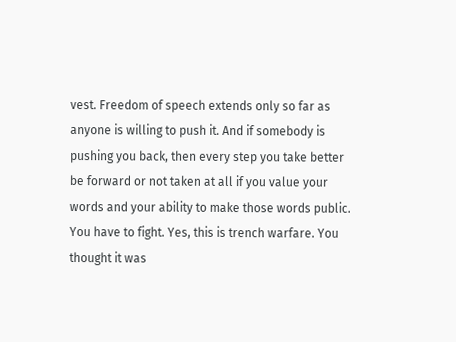vest. Freedom of speech extends only so far as anyone is willing to push it. And if somebody is pushing you back, then every step you take better be forward or not taken at all if you value your words and your ability to make those words public. You have to fight. Yes, this is trench warfare. You thought it was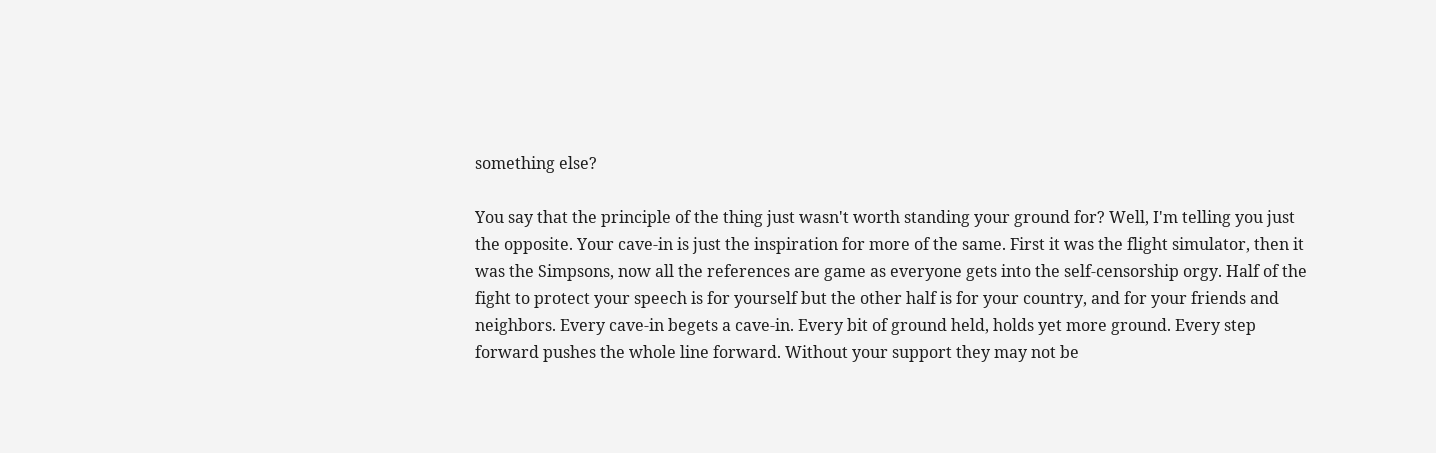something else?

You say that the principle of the thing just wasn't worth standing your ground for? Well, I'm telling you just the opposite. Your cave-in is just the inspiration for more of the same. First it was the flight simulator, then it was the Simpsons, now all the references are game as everyone gets into the self-censorship orgy. Half of the fight to protect your speech is for yourself but the other half is for your country, and for your friends and neighbors. Every cave-in begets a cave-in. Every bit of ground held, holds yet more ground. Every step forward pushes the whole line forward. Without your support they may not be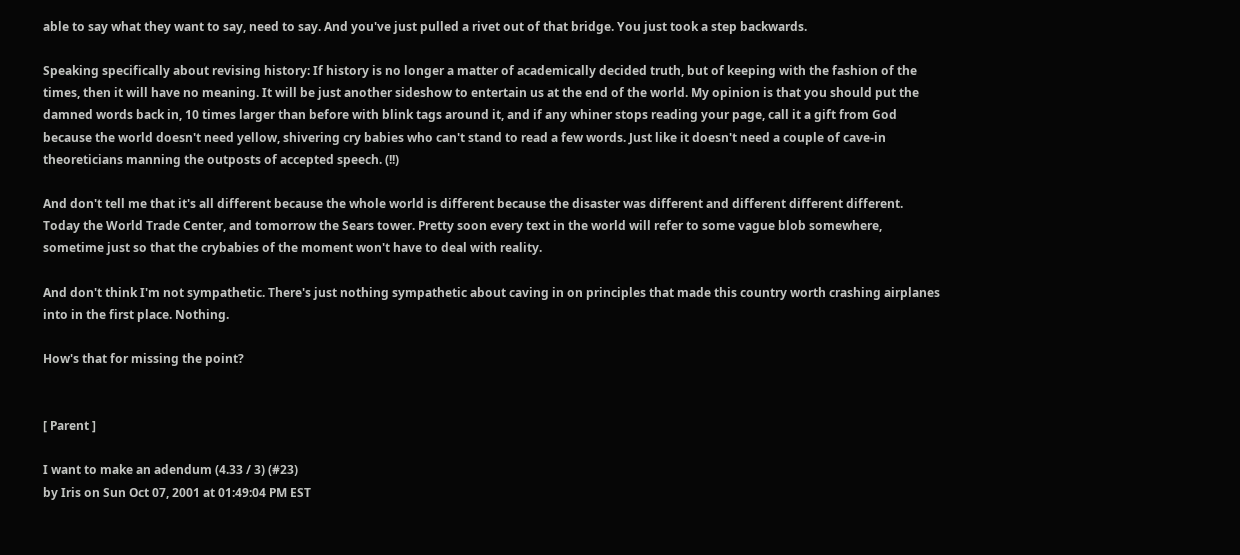able to say what they want to say, need to say. And you've just pulled a rivet out of that bridge. You just took a step backwards.

Speaking specifically about revising history: If history is no longer a matter of academically decided truth, but of keeping with the fashion of the times, then it will have no meaning. It will be just another sideshow to entertain us at the end of the world. My opinion is that you should put the damned words back in, 10 times larger than before with blink tags around it, and if any whiner stops reading your page, call it a gift from God because the world doesn't need yellow, shivering cry babies who can't stand to read a few words. Just like it doesn't need a couple of cave-in theoreticians manning the outposts of accepted speech. (!!)

And don't tell me that it's all different because the whole world is different because the disaster was different and different different different. Today the World Trade Center, and tomorrow the Sears tower. Pretty soon every text in the world will refer to some vague blob somewhere, sometime just so that the crybabies of the moment won't have to deal with reality.

And don't think I'm not sympathetic. There's just nothing sympathetic about caving in on principles that made this country worth crashing airplanes into in the first place. Nothing.

How's that for missing the point?


[ Parent ]

I want to make an adendum (4.33 / 3) (#23)
by Iris on Sun Oct 07, 2001 at 01:49:04 PM EST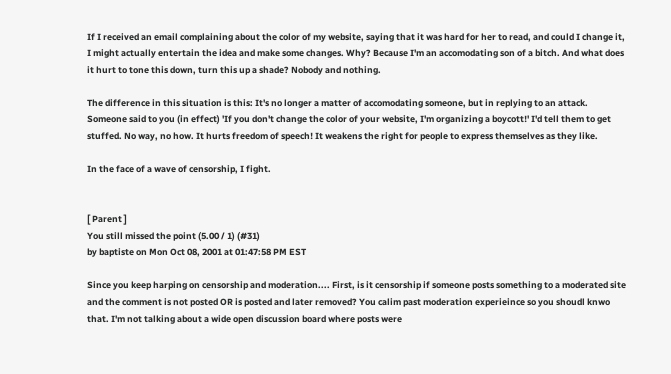If I received an email complaining about the color of my website, saying that it was hard for her to read, and could I change it, I might actually entertain the idea and make some changes. Why? Because I'm an accomodating son of a bitch. And what does it hurt to tone this down, turn this up a shade? Nobody and nothing.

The difference in this situation is this: It's no longer a matter of accomodating someone, but in replying to an attack. Someone said to you (in effect) 'If you don't change the color of your website, I'm organizing a boycott!' I'd tell them to get stuffed. No way, no how. It hurts freedom of speech! It weakens the right for people to express themselves as they like.

In the face of a wave of censorship, I fight.


[ Parent ]
You still missed the point (5.00 / 1) (#31)
by baptiste on Mon Oct 08, 2001 at 01:47:58 PM EST

Since you keep harping on censorship and moderation.... First, is it censorship if someone posts something to a moderated site and the comment is not posted OR is posted and later removed? You calim past moderation experieince so you shoudl knwo that. I'm not talking about a wide open discussion board where posts were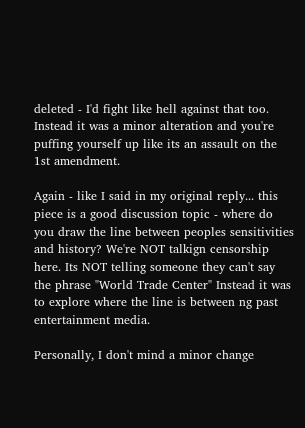deleted - I'd fight like hell against that too. Instead it was a minor alteration and you're puffing yourself up like its an assault on the 1st amendment.

Again - like I said in my original reply... this piece is a good discussion topic - where do you draw the line between peoples sensitivities and history? We're NOT talkign censorship here. Its NOT telling someone they can't say the phrase "World Trade Center" Instead it was to explore where the line is between ng past entertainment media.

Personally, I don't mind a minor change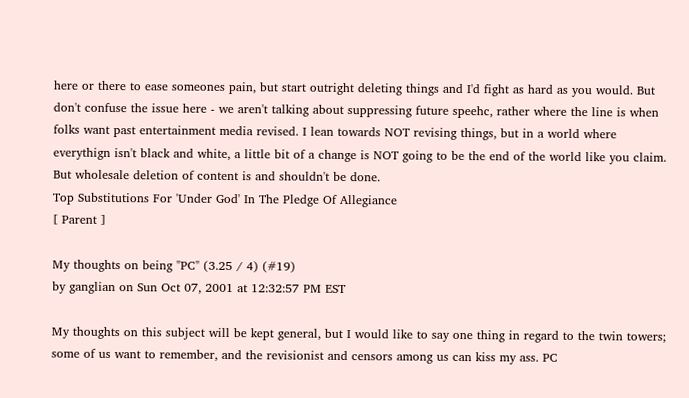here or there to ease someones pain, but start outright deleting things and I'd fight as hard as you would. But don't confuse the issue here - we aren't talking about suppressing future speehc, rather where the line is when folks want past entertainment media revised. I lean towards NOT revising things, but in a world where everythign isn't black and white, a little bit of a change is NOT going to be the end of the world like you claim. But wholesale deletion of content is and shouldn't be done.
Top Substitutions For 'Under God' In The Pledge Of Allegiance
[ Parent ]

My thoughts on being "PC" (3.25 / 4) (#19)
by ganglian on Sun Oct 07, 2001 at 12:32:57 PM EST

My thoughts on this subject will be kept general, but I would like to say one thing in regard to the twin towers; some of us want to remember, and the revisionist and censors among us can kiss my ass. PC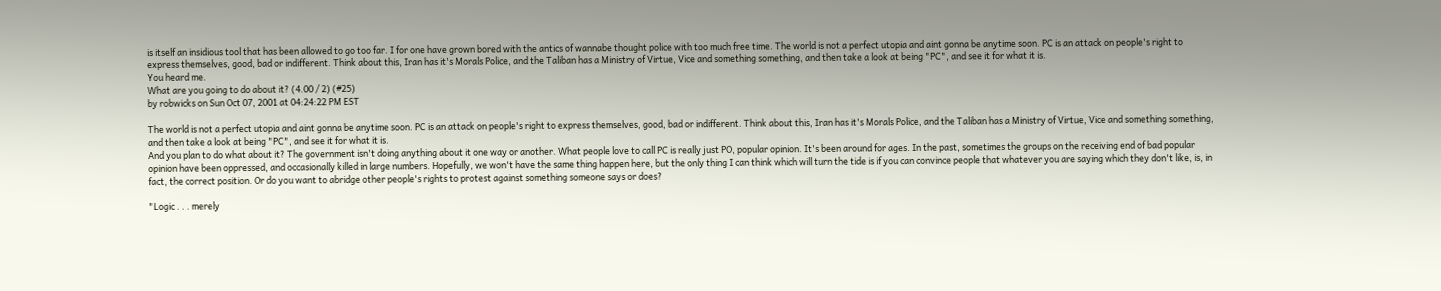is itself an insidious tool that has been allowed to go too far. I for one have grown bored with the antics of wannabe thought police with too much free time. The world is not a perfect utopia and aint gonna be anytime soon. PC is an attack on people's right to express themselves, good, bad or indifferent. Think about this, Iran has it's Morals Police, and the Taliban has a Ministry of Virtue, Vice and something something, and then take a look at being "PC", and see it for what it is.
You heard me.
What are you going to do about it? (4.00 / 2) (#25)
by robwicks on Sun Oct 07, 2001 at 04:24:22 PM EST

The world is not a perfect utopia and aint gonna be anytime soon. PC is an attack on people's right to express themselves, good, bad or indifferent. Think about this, Iran has it's Morals Police, and the Taliban has a Ministry of Virtue, Vice and something something, and then take a look at being "PC", and see it for what it is.
And you plan to do what about it? The government isn't doing anything about it one way or another. What people love to call PC is really just PO, popular opinion. It's been around for ages. In the past, sometimes the groups on the receiving end of bad popular opinion have been oppressed, and occasionally killed in large numbers. Hopefully, we won't have the same thing happen here, but the only thing I can think which will turn the tide is if you can convince people that whatever you are saying which they don't like, is, in fact, the correct position. Or do you want to abridge other people's rights to protest against something someone says or does?

"Logic . . . merely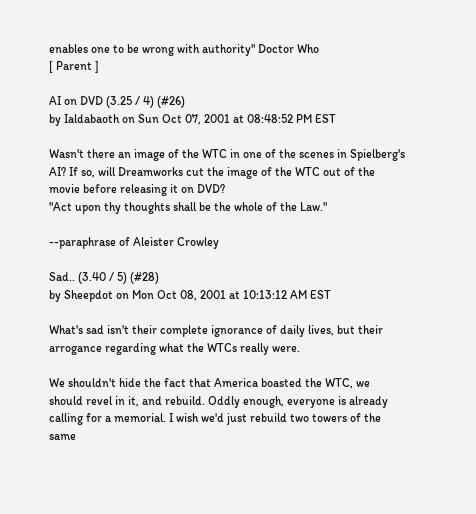enables one to be wrong with authority" Doctor Who
[ Parent ]

AI on DVD (3.25 / 4) (#26)
by Ialdabaoth on Sun Oct 07, 2001 at 08:48:52 PM EST

Wasn't there an image of the WTC in one of the scenes in Spielberg's AI? If so, will Dreamworks cut the image of the WTC out of the movie before releasing it on DVD?
"Act upon thy thoughts shall be the whole of the Law."

--paraphrase of Aleister Crowley

Sad.. (3.40 / 5) (#28)
by Sheepdot on Mon Oct 08, 2001 at 10:13:12 AM EST

What's sad isn't their complete ignorance of daily lives, but their arrogance regarding what the WTCs really were.

We shouldn't hide the fact that America boasted the WTC, we should revel in it, and rebuild. Oddly enough, everyone is already calling for a memorial. I wish we'd just rebuild two towers of the same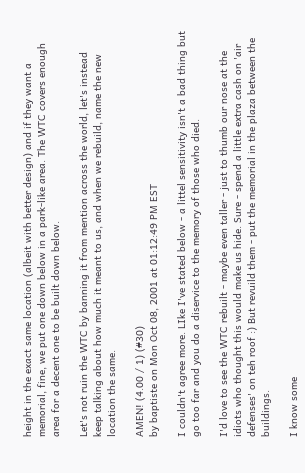height in the exact same location (albeit with better design) and if they want a memorial, fine, we put one down below in a park-like area. The WTC covers enough area for a decent one to be built down below.

Let's not ruin the WTC by banning it from mention across the world, let's instead keep talking about how much it meant to us, and when we rebuild, name the new location the same.

AMEN! (4.00 / 1) (#30)
by baptiste on Mon Oct 08, 2001 at 01:12:49 PM EST

I couldn't agree more. LIke I've stated below - a littel sensitivity isn't a bad thing but go too far and you do a diservice to the memory of those who died.

I'd love to see the WTC rebuilt - maybe even taller - just to thumb our nose at the idiots who thought this would make us hide. Sure - spend a little extra cash on 'air defenses' on teh roof :) But revuild them - put the memorial in the plaza between the buildings.

I know some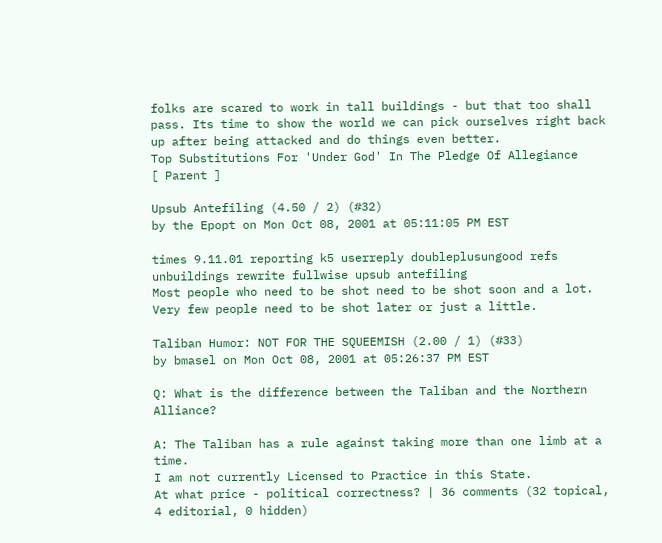folks are scared to work in tall buildings - but that too shall pass. Its time to show the world we can pick ourselves right back up after being attacked and do things even better.
Top Substitutions For 'Under God' In The Pledge Of Allegiance
[ Parent ]

Upsub Antefiling (4.50 / 2) (#32)
by the Epopt on Mon Oct 08, 2001 at 05:11:05 PM EST

times 9.11.01 reporting k5 userreply doubleplusungood refs unbuildings rewrite fullwise upsub antefiling
Most people who need to be shot need to be shot soon and a lot.
Very few people need to be shot later or just a little.

Taliban Humor: NOT FOR THE SQUEEMISH (2.00 / 1) (#33)
by bmasel on Mon Oct 08, 2001 at 05:26:37 PM EST

Q: What is the difference between the Taliban and the Northern Alliance?

A: The Taliban has a rule against taking more than one limb at a time.
I am not currently Licensed to Practice in this State.
At what price - political correctness? | 36 comments (32 topical, 4 editorial, 0 hidden)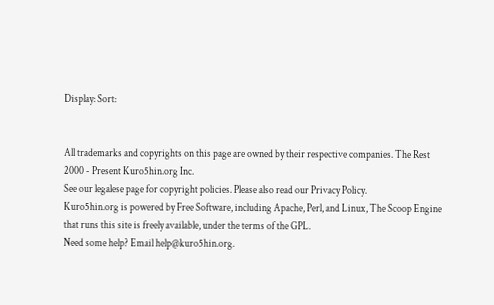Display: Sort:


All trademarks and copyrights on this page are owned by their respective companies. The Rest 2000 - Present Kuro5hin.org Inc.
See our legalese page for copyright policies. Please also read our Privacy Policy.
Kuro5hin.org is powered by Free Software, including Apache, Perl, and Linux, The Scoop Engine that runs this site is freely available, under the terms of the GPL.
Need some help? Email help@kuro5hin.org.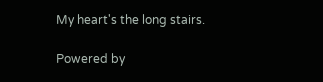My heart's the long stairs.

Powered by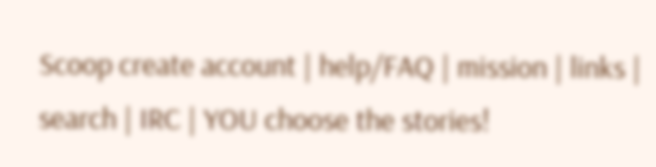Scoop create account | help/FAQ | mission | links | search | IRC | YOU choose the stories!